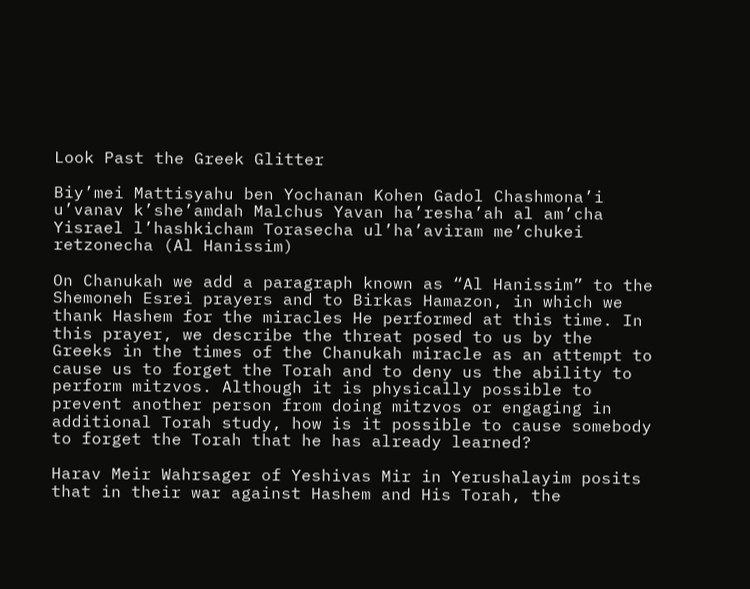Look Past the Greek Glitter

Biy’mei Mattisyahu ben Yochanan Kohen Gadol Chashmona’i u’vanav k’she’amdah Malchus Yavan ha’resha’ah al am’cha Yisrael l’hashkicham Torasecha ul’ha’aviram me’chukei retzonecha (Al Hanissim)

On Chanukah we add a paragraph known as “Al Hanissim” to the Shemoneh Esrei prayers and to Birkas Hamazon, in which we thank Hashem for the miracles He performed at this time. In this prayer, we describe the threat posed to us by the Greeks in the times of the Chanukah miracle as an attempt to cause us to forget the Torah and to deny us the ability to perform mitzvos. Although it is physically possible to prevent another person from doing mitzvos or engaging in additional Torah study, how is it possible to cause somebody to forget the Torah that he has already learned?

Harav Meir Wahrsager of Yeshivas Mir in Yerushalayim posits that in their war against Hashem and His Torah, the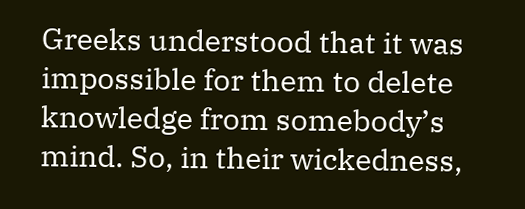Greeks understood that it was impossible for them to delete knowledge from somebody’s mind. So, in their wickedness,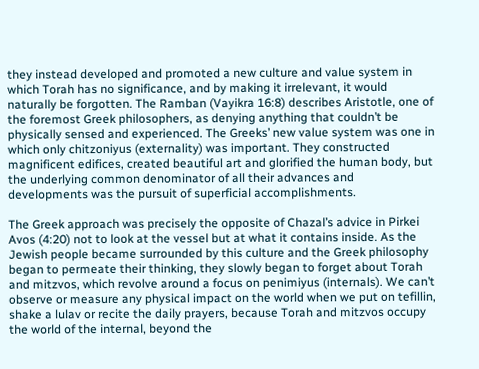they instead developed and promoted a new culture and value system in which Torah has no significance, and by making it irrelevant, it would naturally be forgotten. The Ramban (Vayikra 16:8) describes Aristotle, one of the foremost Greek philosophers, as denying anything that couldn’t be physically sensed and experienced. The Greeks’ new value system was one in which only chitzoniyus (externality) was important. They constructed magnificent edifices, created beautiful art and glorified the human body, but the underlying common denominator of all their advances and developments was the pursuit of superficial accomplishments.

The Greek approach was precisely the opposite of Chazal’s advice in Pirkei Avos (4:20) not to look at the vessel but at what it contains inside. As the Jewish people became surrounded by this culture and the Greek philosophy began to permeate their thinking, they slowly began to forget about Torah and mitzvos, which revolve around a focus on penimiyus (internals). We can’t observe or measure any physical impact on the world when we put on tefillin, shake a lulav or recite the daily prayers, because Torah and mitzvos occupy the world of the internal, beyond the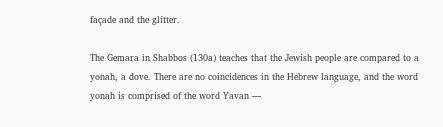façade and the glitter.

The Gemara in Shabbos (130a) teaches that the Jewish people are compared to a yonah, a dove. There are no coincidences in the Hebrew language, and the word yonah is comprised of the word Yavan —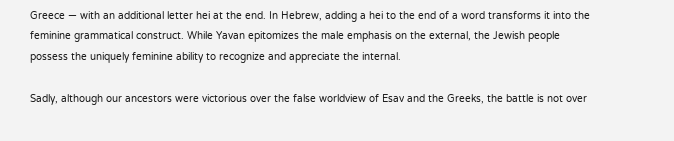Greece — with an additional letter hei at the end. In Hebrew, adding a hei to the end of a word transforms it into the feminine grammatical construct. While Yavan epitomizes the male emphasis on the external, the Jewish people possess the uniquely feminine ability to recognize and appreciate the internal.

Sadly, although our ancestors were victorious over the false worldview of Esav and the Greeks, the battle is not over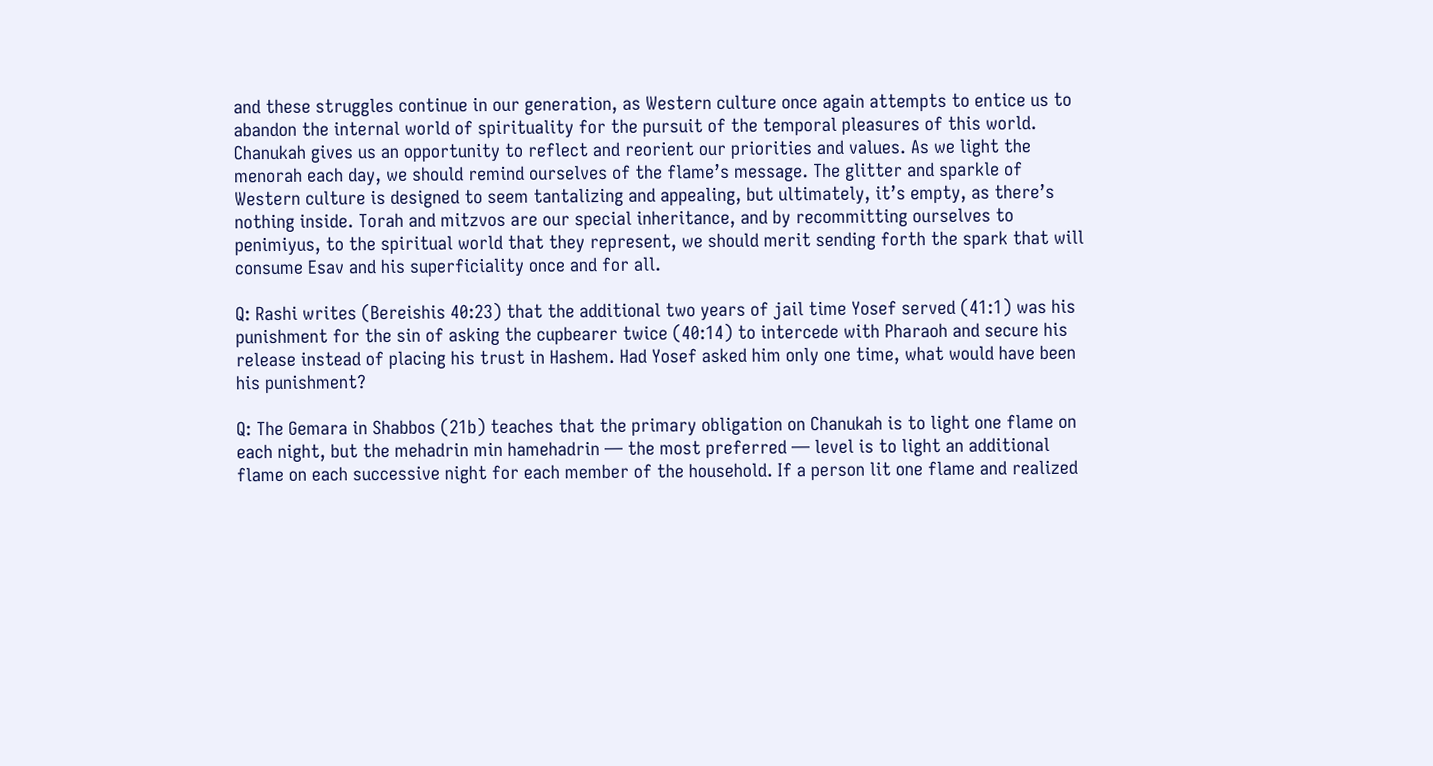and these struggles continue in our generation, as Western culture once again attempts to entice us to abandon the internal world of spirituality for the pursuit of the temporal pleasures of this world. Chanukah gives us an opportunity to reflect and reorient our priorities and values. As we light the menorah each day, we should remind ourselves of the flame’s message. The glitter and sparkle of Western culture is designed to seem tantalizing and appealing, but ultimately, it’s empty, as there’s nothing inside. Torah and mitzvos are our special inheritance, and by recommitting ourselves to penimiyus, to the spiritual world that they represent, we should merit sending forth the spark that will consume Esav and his superficiality once and for all.

Q: Rashi writes (Bereishis 40:23) that the additional two years of jail time Yosef served (41:1) was his punishment for the sin of asking the cupbearer twice (40:14) to intercede with Pharaoh and secure his release instead of placing his trust in Hashem. Had Yosef asked him only one time, what would have been his punishment?

Q: The Gemara in Shabbos (21b) teaches that the primary obligation on Chanukah is to light one flame on each night, but the mehadrin min hamehadrin — the most preferred — level is to light an additional flame on each successive night for each member of the household. If a person lit one flame and realized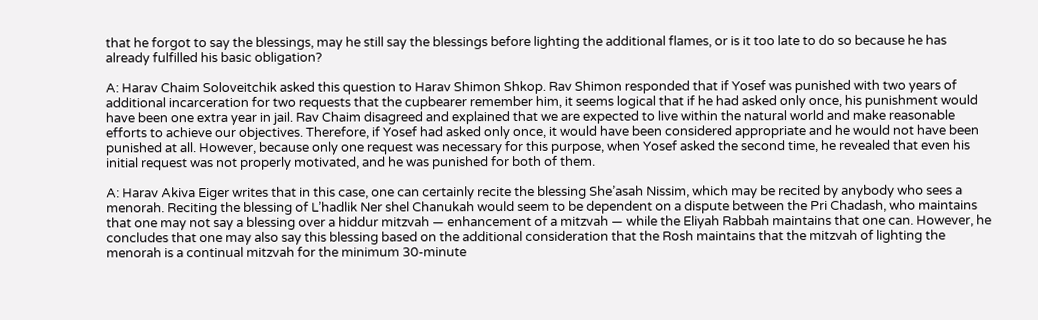that he forgot to say the blessings, may he still say the blessings before lighting the additional flames, or is it too late to do so because he has already fulfilled his basic obligation?

A: Harav Chaim Soloveitchik asked this question to Harav Shimon Shkop. Rav Shimon responded that if Yosef was punished with two years of additional incarceration for two requests that the cupbearer remember him, it seems logical that if he had asked only once, his punishment would have been one extra year in jail. Rav Chaim disagreed and explained that we are expected to live within the natural world and make reasonable efforts to achieve our objectives. Therefore, if Yosef had asked only once, it would have been considered appropriate and he would not have been punished at all. However, because only one request was necessary for this purpose, when Yosef asked the second time, he revealed that even his initial request was not properly motivated, and he was punished for both of them.

A: Harav Akiva Eiger writes that in this case, one can certainly recite the blessing She’asah Nissim, which may be recited by anybody who sees a menorah. Reciting the blessing of L’hadlik Ner shel Chanukah would seem to be dependent on a dispute between the Pri Chadash, who maintains that one may not say a blessing over a hiddur mitzvah — enhancement of a mitzvah — while the Eliyah Rabbah maintains that one can. However, he concludes that one may also say this blessing based on the additional consideration that the Rosh maintains that the mitzvah of lighting the menorah is a continual mitzvah for the minimum 30-minute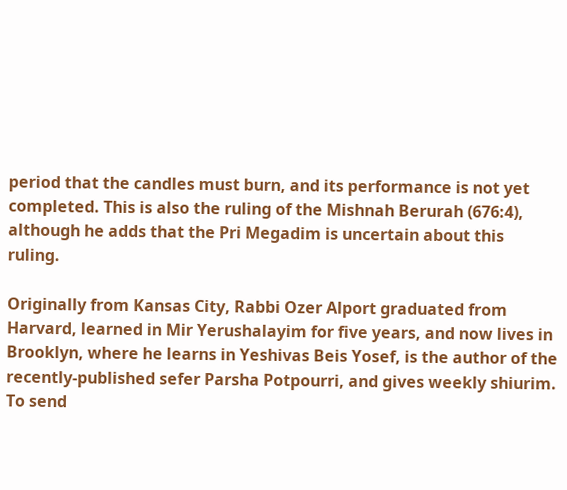period that the candles must burn, and its performance is not yet completed. This is also the ruling of the Mishnah Berurah (676:4), although he adds that the Pri Megadim is uncertain about this ruling.

Originally from Kansas City, Rabbi Ozer Alport graduated from Harvard, learned in Mir Yerushalayim for five years, and now lives in Brooklyn, where he learns in Yeshivas Beis Yosef, is the author of the recently-published sefer Parsha Potpourri, and gives weekly shiurim. To send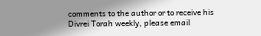comments to the author or to receive his Divrei Torah weekly, please email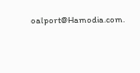oalport@Hamodia.com.